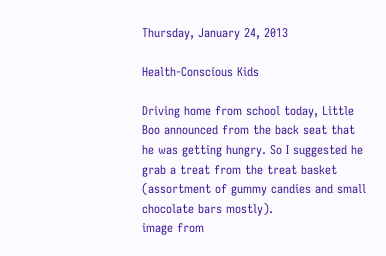Thursday, January 24, 2013

Health-Conscious Kids

Driving home from school today, Little Boo announced from the back seat that he was getting hungry. So I suggested he grab a treat from the treat basket (assortment of gummy candies and small chocolate bars mostly).
image from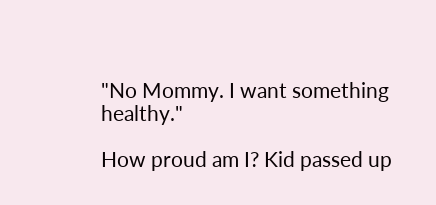"No Mommy. I want something healthy."

How proud am I? Kid passed up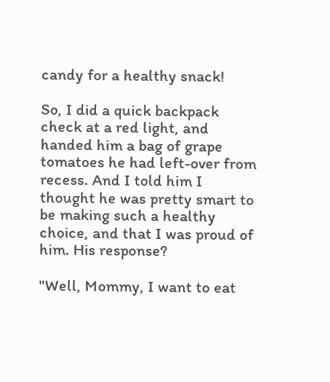candy for a healthy snack!

So, I did a quick backpack check at a red light, and handed him a bag of grape tomatoes he had left-over from recess. And I told him I thought he was pretty smart to be making such a healthy choice, and that I was proud of him. His response?

"Well, Mommy, I want to eat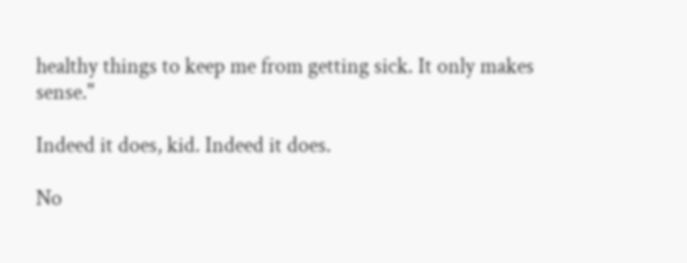healthy things to keep me from getting sick. It only makes sense."

Indeed it does, kid. Indeed it does.

No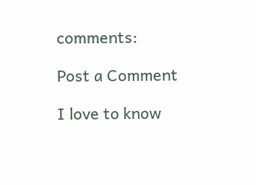comments:

Post a Comment

I love to know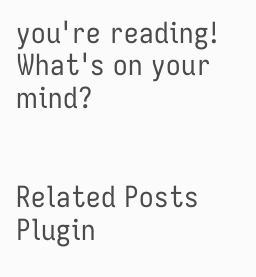you're reading! What's on your mind?


Related Posts Plugin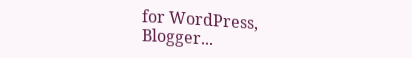for WordPress, Blogger...